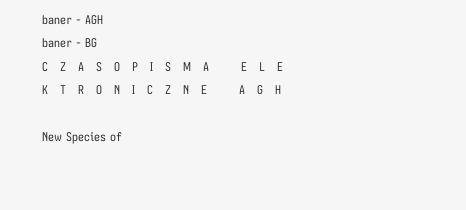baner - AGH
baner - BG
C   Z   A   S   O   P   I   S   M   A        E   L   E   K   T   R   O   N   I   C   Z   N   E        A   G   H

New Species of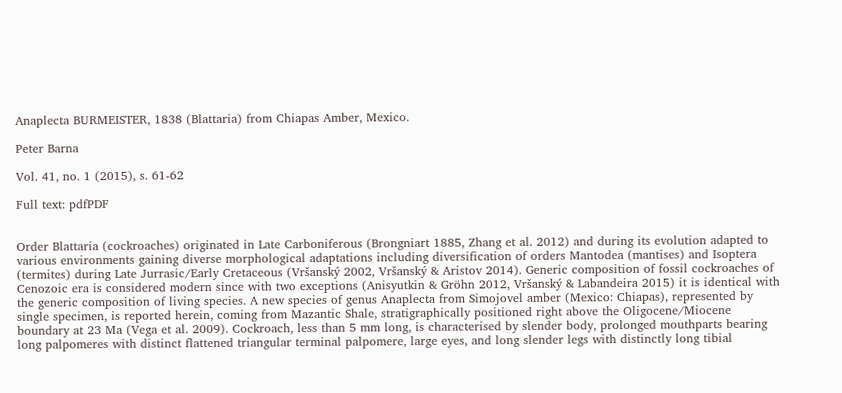Anaplecta BURMEISTER, 1838 (Blattaria) from Chiapas Amber, Mexico.

Peter Barna

Vol. 41, no. 1 (2015), s. 61-62

Full text: pdfPDF


Order Blattaria (cockroaches) originated in Late Carboniferous (Brongniart 1885, Zhang et al. 2012) and during its evolution adapted to various environments gaining diverse morphological adaptations including diversification of orders Mantodea (mantises) and Isoptera (termites) during Late Jurrasic/Early Cretaceous (Vršanský 2002, Vršanský & Aristov 2014). Generic composition of fossil cockroaches of Cenozoic era is considered modern since with two exceptions (Anisyutkin & Gröhn 2012, Vršanský & Labandeira 2015) it is identical with the generic composition of living species. A new species of genus Anaplecta from Simojovel amber (Mexico: Chiapas), represented by single specimen, is reported herein, coming from Mazantic Shale, stratigraphically positioned right above the Oligocene/Miocene boundary at 23 Ma (Vega et al. 2009). Cockroach, less than 5 mm long, is characterised by slender body, prolonged mouthparts bearing long palpomeres with distinct flattened triangular terminal palpomere, large eyes, and long slender legs with distinctly long tibial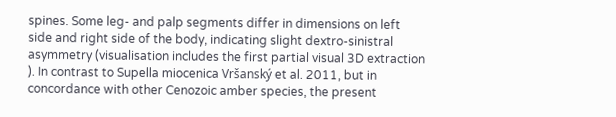spines. Some leg- and palp segments differ in dimensions on left side and right side of the body, indicating slight dextro-sinistral asymmetry (visualisation includes the first partial visual 3D extraction ). In contrast to Supella miocenica Vršanský et al. 2011, but in concordance with other Cenozoic amber species, the present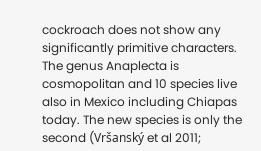cockroach does not show any significantly primitive characters. The genus Anaplecta is cosmopolitan and 10 species live also in Mexico including Chiapas today. The new species is only the second (Vršanský et al 2011;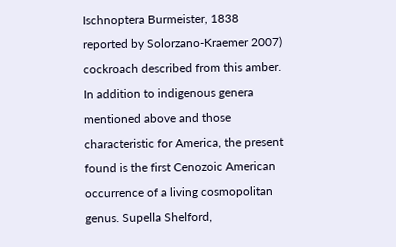Ischnoptera Burmeister, 1838 reported by Solorzano-Kraemer 2007) cockroach described from this amber. In addition to indigenous genera mentioned above and those characteristic for America, the present found is the first Cenozoic American occurrence of a living cosmopolitan genus. Supella Shelford,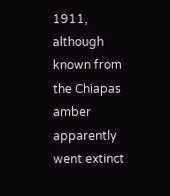1911, although known from the Chiapas amber apparently went extinct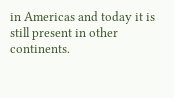in Americas and today it is still present in other continents.